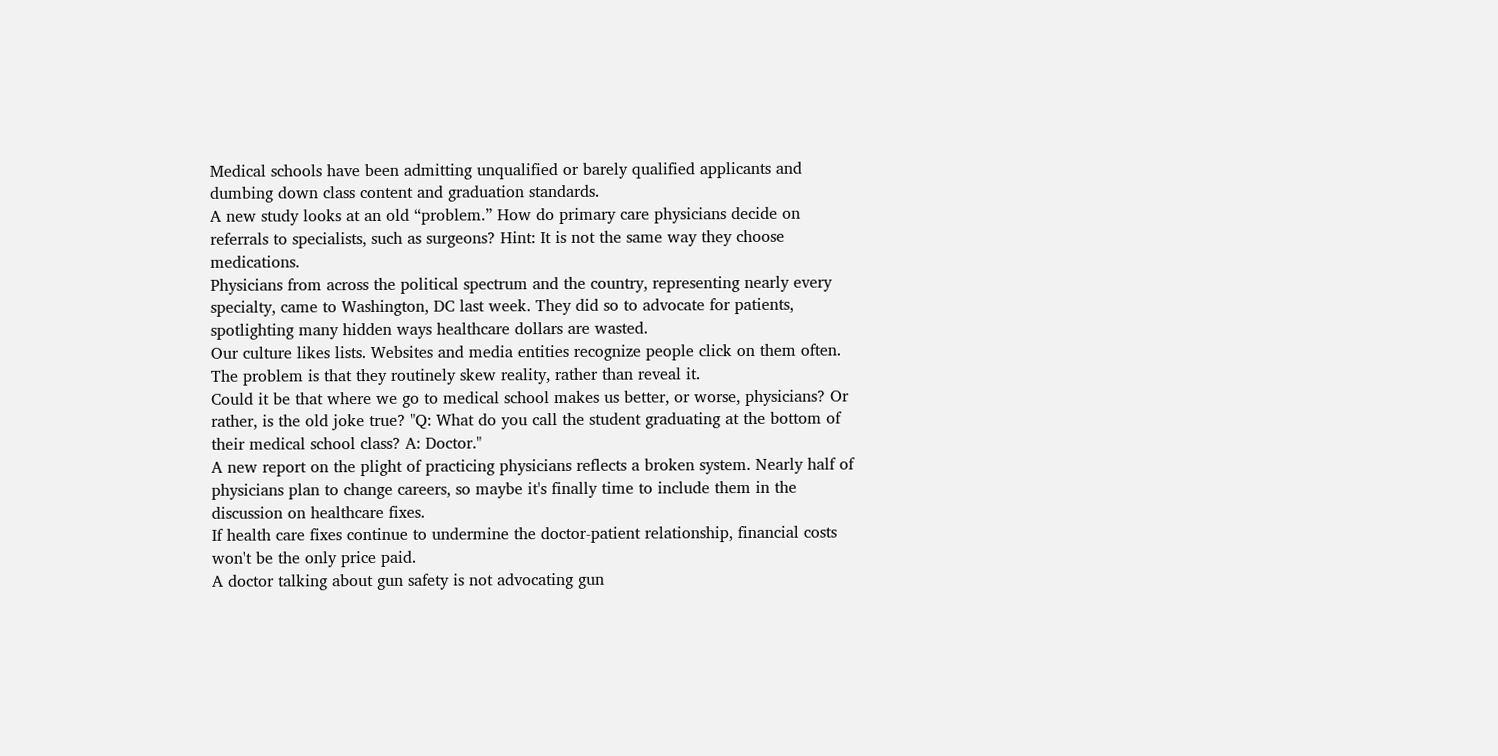Medical schools have been admitting unqualified or barely qualified applicants and dumbing down class content and graduation standards.
A new study looks at an old “problem.” How do primary care physicians decide on referrals to specialists, such as surgeons? Hint: It is not the same way they choose medications.
Physicians from across the political spectrum and the country, representing nearly every specialty, came to Washington, DC last week. They did so to advocate for patients, spotlighting many hidden ways healthcare dollars are wasted.
Our culture likes lists. Websites and media entities recognize people click on them often. The problem is that they routinely skew reality, rather than reveal it.
Could it be that where we go to medical school makes us better, or worse, physicians? Or rather, is the old joke true? "Q: What do you call the student graduating at the bottom of their medical school class? A: Doctor."
A new report on the plight of practicing physicians reflects a broken system. Nearly half of physicians plan to change careers, so maybe it's finally time to include them in the discussion on healthcare fixes.
If health care fixes continue to undermine the doctor-patient relationship, financial costs won't be the only price paid.
A doctor talking about gun safety is not advocating gun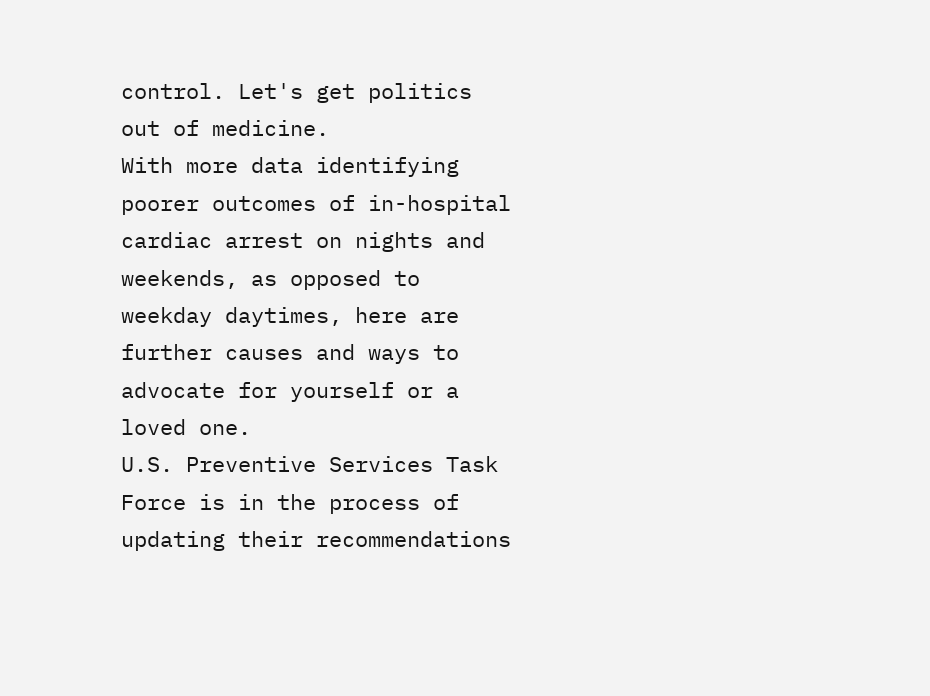control. Let's get politics out of medicine.
With more data identifying poorer outcomes of in-hospital cardiac arrest on nights and weekends, as opposed to weekday daytimes, here are further causes and ways to advocate for yourself or a loved one.
U.S. Preventive Services Task Force is in the process of updating their recommendations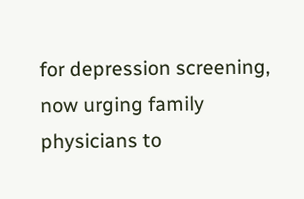for depression screening, now urging family physicians to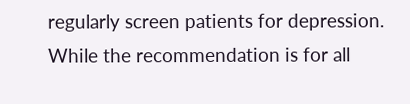regularly screen patients for depression. While the recommendation is for all